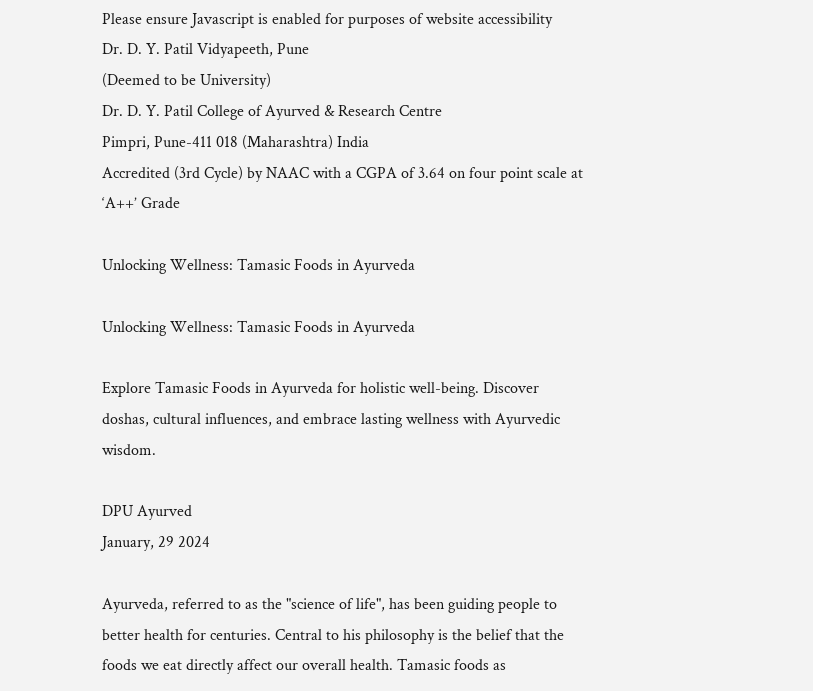Please ensure Javascript is enabled for purposes of website accessibility
Dr. D. Y. Patil Vidyapeeth, Pune
(Deemed to be University)
Dr. D. Y. Patil College of Ayurved & Research Centre
Pimpri, Pune-411 018 (Maharashtra) India
Accredited (3rd Cycle) by NAAC with a CGPA of 3.64 on four point scale at ‘A++’ Grade

Unlocking Wellness: Tamasic Foods in Ayurveda

Unlocking Wellness: Tamasic Foods in Ayurveda

Explore Tamasic Foods in Ayurveda for holistic well-being. Discover doshas, cultural influences, and embrace lasting wellness with Ayurvedic wisdom.

DPU Ayurved
January, 29 2024

Ayurveda, referred to as the "science of life", has been guiding people to better health for centuries. Central to his philosophy is the belief that the foods we eat directly affect our overall health. Tamasic foods as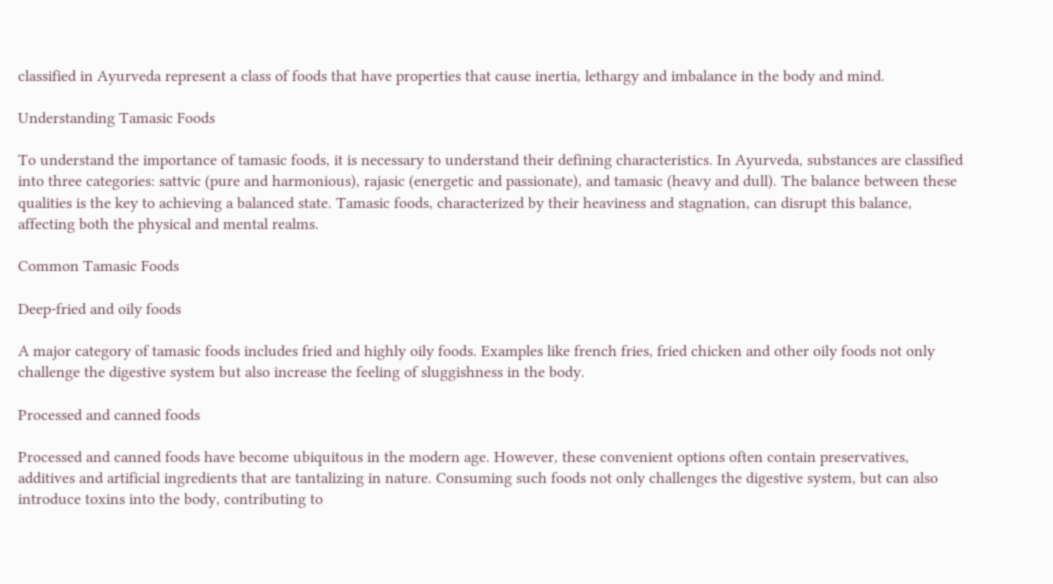classified in Ayurveda represent a class of foods that have properties that cause inertia, lethargy and imbalance in the body and mind.

Understanding Tamasic Foods

To understand the importance of tamasic foods, it is necessary to understand their defining characteristics. In Ayurveda, substances are classified into three categories: sattvic (pure and harmonious), rajasic (energetic and passionate), and tamasic (heavy and dull). The balance between these qualities is the key to achieving a balanced state. Tamasic foods, characterized by their heaviness and stagnation, can disrupt this balance, affecting both the physical and mental realms.

Common Tamasic Foods

Deep-fried and oily foods

A major category of tamasic foods includes fried and highly oily foods. Examples like french fries, fried chicken and other oily foods not only challenge the digestive system but also increase the feeling of sluggishness in the body.

Processed and canned foods

Processed and canned foods have become ubiquitous in the modern age. However, these convenient options often contain preservatives, additives and artificial ingredients that are tantalizing in nature. Consuming such foods not only challenges the digestive system, but can also introduce toxins into the body, contributing to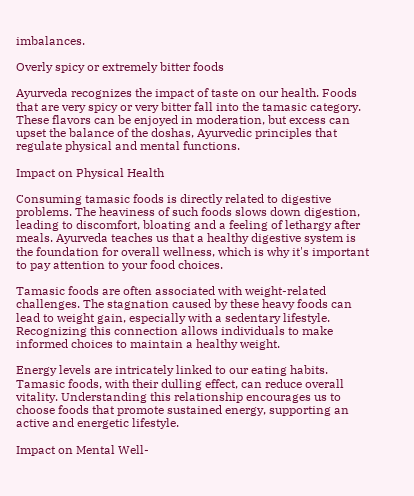imbalances.

Overly spicy or extremely bitter foods

Ayurveda recognizes the impact of taste on our health. Foods that are very spicy or very bitter fall into the tamasic category. These flavors can be enjoyed in moderation, but excess can upset the balance of the doshas, Ayurvedic principles that regulate physical and mental functions.

Impact on Physical Health

Consuming tamasic foods is directly related to digestive problems. The heaviness of such foods slows down digestion, leading to discomfort, bloating and a feeling of lethargy after meals. Ayurveda teaches us that a healthy digestive system is the foundation for overall wellness, which is why it's important to pay attention to your food choices.

Tamasic foods are often associated with weight-related challenges. The stagnation caused by these heavy foods can lead to weight gain, especially with a sedentary lifestyle. Recognizing this connection allows individuals to make informed choices to maintain a healthy weight.

Energy levels are intricately linked to our eating habits. Tamasic foods, with their dulling effect, can reduce overall vitality. Understanding this relationship encourages us to choose foods that promote sustained energy, supporting an active and energetic lifestyle.

Impact on Mental Well-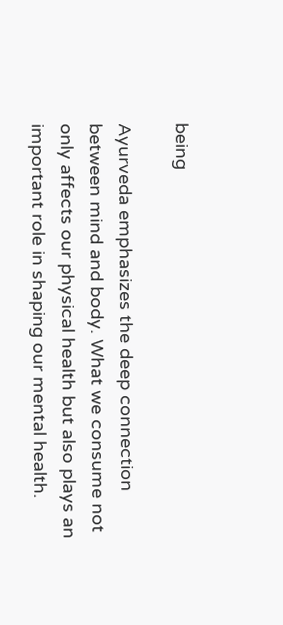being

Ayurveda emphasizes the deep connection between mind and body. What we consume not only affects our physical health but also plays an important role in shaping our mental health.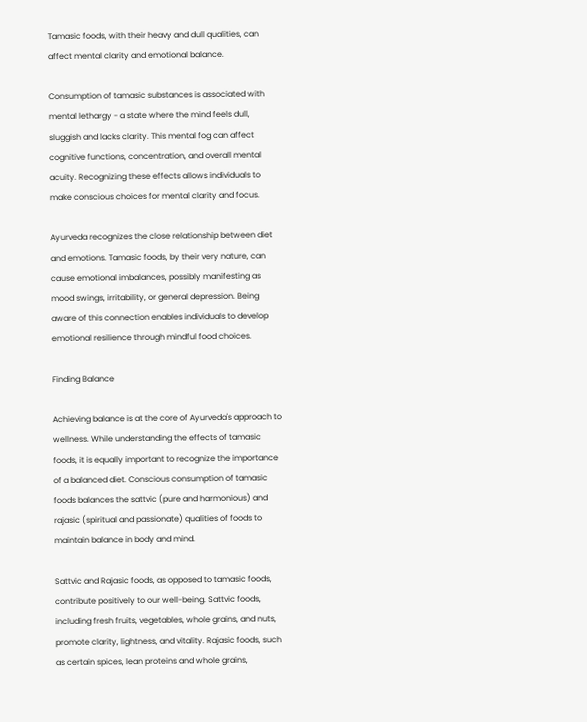Tamasic foods, with their heavy and dull qualities, can affect mental clarity and emotional balance.

Consumption of tamasic substances is associated with mental lethargy - a state where the mind feels dull, sluggish and lacks clarity. This mental fog can affect cognitive functions, concentration, and overall mental acuity. Recognizing these effects allows individuals to make conscious choices for mental clarity and focus.

Ayurveda recognizes the close relationship between diet and emotions. Tamasic foods, by their very nature, can cause emotional imbalances, possibly manifesting as mood swings, irritability, or general depression. Being aware of this connection enables individuals to develop emotional resilience through mindful food choices.

Finding Balance

Achieving balance is at the core of Ayurveda's approach to wellness. While understanding the effects of tamasic foods, it is equally important to recognize the importance of a balanced diet. Conscious consumption of tamasic foods balances the sattvic (pure and harmonious) and rajasic (spiritual and passionate) qualities of foods to maintain balance in body and mind.

Sattvic and Rajasic foods, as opposed to tamasic foods, contribute positively to our well-being. Sattvic foods, including fresh fruits, vegetables, whole grains, and nuts, promote clarity, lightness, and vitality. Rajasic foods, such as certain spices, lean proteins and whole grains,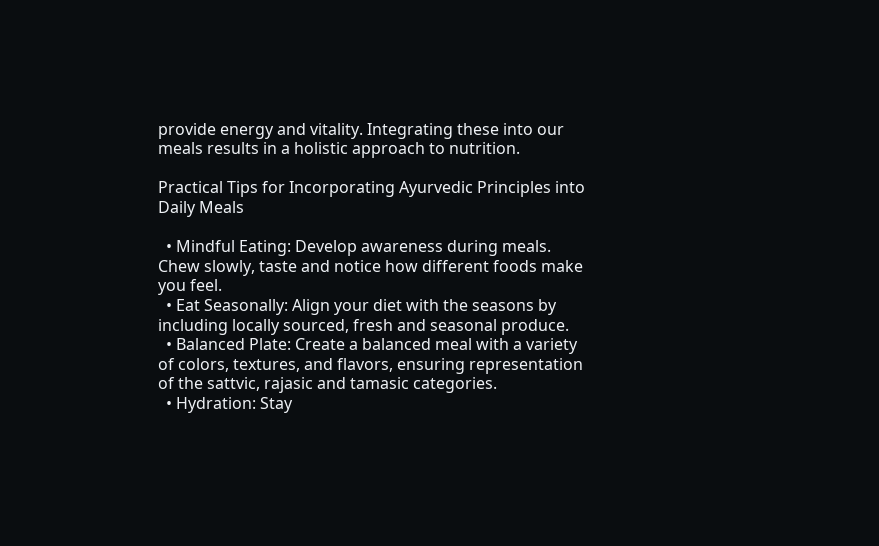provide energy and vitality. Integrating these into our meals results in a holistic approach to nutrition.

Practical Tips for Incorporating Ayurvedic Principles into Daily Meals

  • Mindful Eating: Develop awareness during meals. Chew slowly, taste and notice how different foods make you feel.
  • Eat Seasonally: Align your diet with the seasons by including locally sourced, fresh and seasonal produce.
  • Balanced Plate: Create a balanced meal with a variety of colors, textures, and flavors, ensuring representation of the sattvic, rajasic and tamasic categories.
  • Hydration: Stay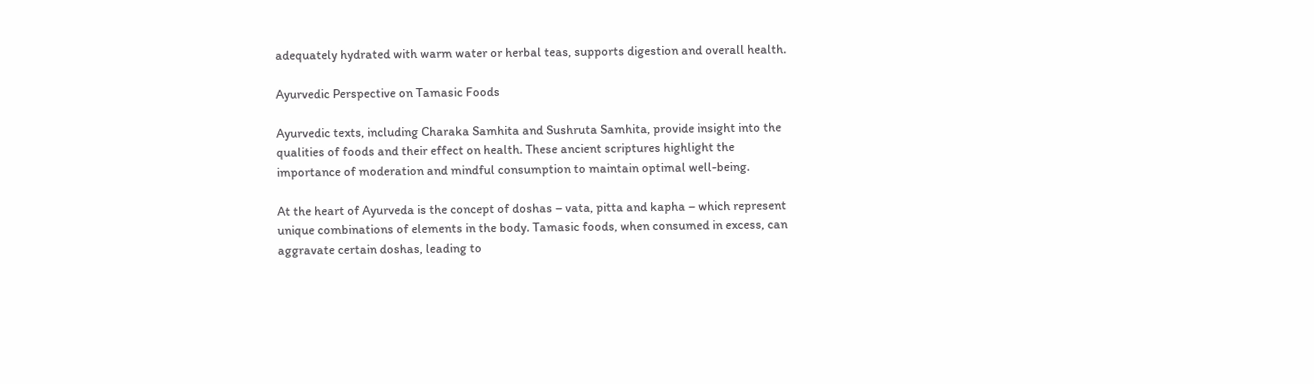adequately hydrated with warm water or herbal teas, supports digestion and overall health.

Ayurvedic Perspective on Tamasic Foods

Ayurvedic texts, including Charaka Samhita and Sushruta Samhita, provide insight into the qualities of foods and their effect on health. These ancient scriptures highlight the importance of moderation and mindful consumption to maintain optimal well-being.

At the heart of Ayurveda is the concept of doshas – vata, pitta and kapha – which represent unique combinations of elements in the body. Tamasic foods, when consumed in excess, can aggravate certain doshas, leading to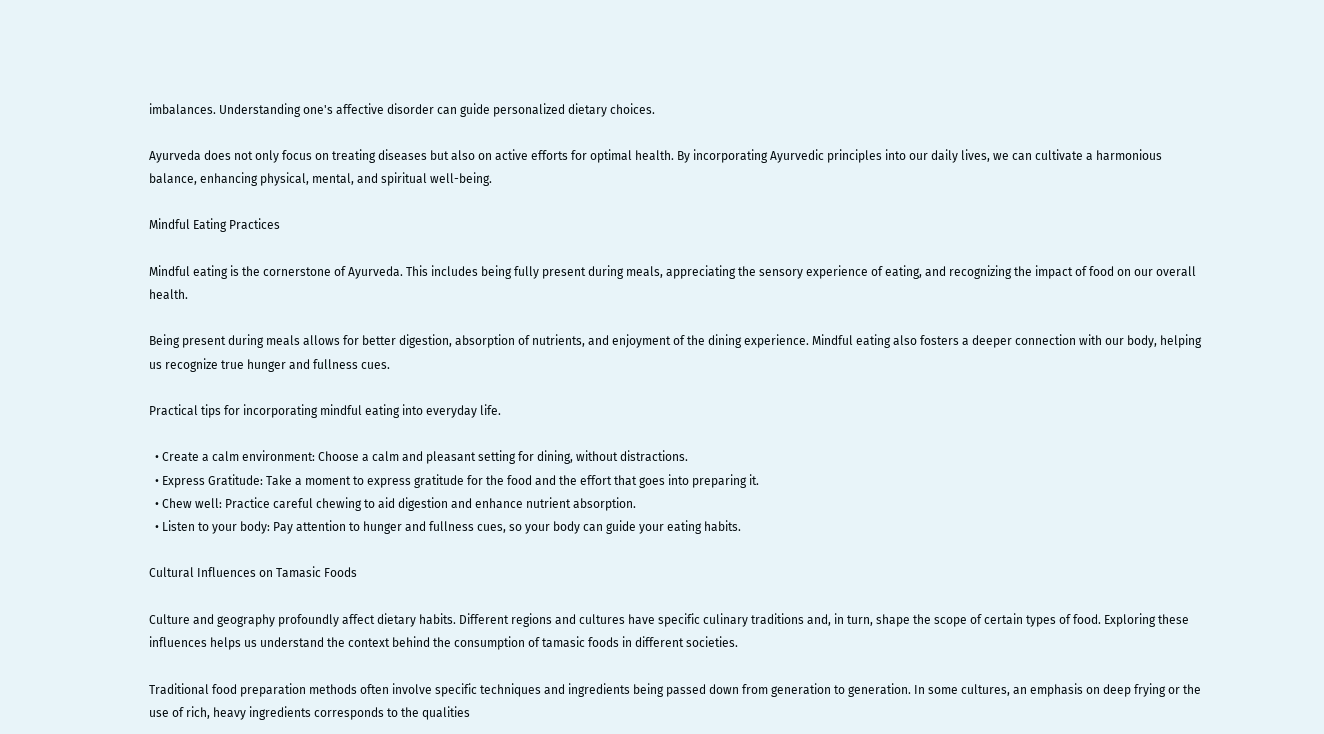imbalances. Understanding one's affective disorder can guide personalized dietary choices.

Ayurveda does not only focus on treating diseases but also on active efforts for optimal health. By incorporating Ayurvedic principles into our daily lives, we can cultivate a harmonious balance, enhancing physical, mental, and spiritual well-being.

Mindful Eating Practices

Mindful eating is the cornerstone of Ayurveda. This includes being fully present during meals, appreciating the sensory experience of eating, and recognizing the impact of food on our overall health.

Being present during meals allows for better digestion, absorption of nutrients, and enjoyment of the dining experience. Mindful eating also fosters a deeper connection with our body, helping us recognize true hunger and fullness cues.

Practical tips for incorporating mindful eating into everyday life.

  • Create a calm environment: Choose a calm and pleasant setting for dining, without distractions.
  • Express Gratitude: Take a moment to express gratitude for the food and the effort that goes into preparing it.
  • Chew well: Practice careful chewing to aid digestion and enhance nutrient absorption.
  • Listen to your body: Pay attention to hunger and fullness cues, so your body can guide your eating habits.

Cultural Influences on Tamasic Foods

Culture and geography profoundly affect dietary habits. Different regions and cultures have specific culinary traditions and, in turn, shape the scope of certain types of food. Exploring these influences helps us understand the context behind the consumption of tamasic foods in different societies.

Traditional food preparation methods often involve specific techniques and ingredients being passed down from generation to generation. In some cultures, an emphasis on deep frying or the use of rich, heavy ingredients corresponds to the qualities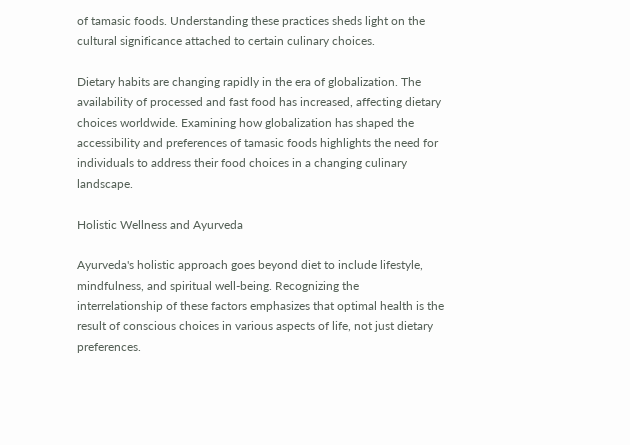of tamasic foods. Understanding these practices sheds light on the cultural significance attached to certain culinary choices.

Dietary habits are changing rapidly in the era of globalization. The availability of processed and fast food has increased, affecting dietary choices worldwide. Examining how globalization has shaped the accessibility and preferences of tamasic foods highlights the need for individuals to address their food choices in a changing culinary landscape.

Holistic Wellness and Ayurveda

Ayurveda's holistic approach goes beyond diet to include lifestyle, mindfulness, and spiritual well-being. Recognizing the interrelationship of these factors emphasizes that optimal health is the result of conscious choices in various aspects of life, not just dietary preferences.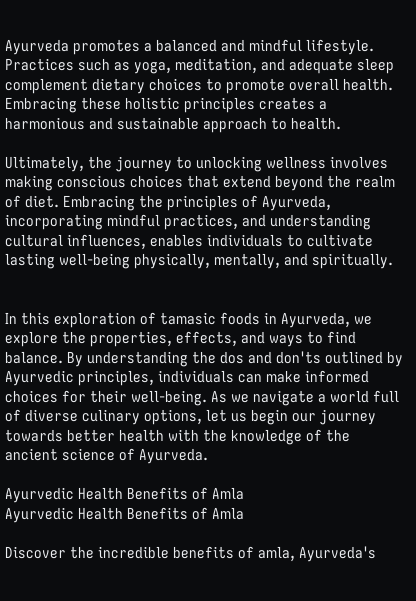Ayurveda promotes a balanced and mindful lifestyle. Practices such as yoga, meditation, and adequate sleep complement dietary choices to promote overall health. Embracing these holistic principles creates a harmonious and sustainable approach to health.

Ultimately, the journey to unlocking wellness involves making conscious choices that extend beyond the realm of diet. Embracing the principles of Ayurveda, incorporating mindful practices, and understanding cultural influences, enables individuals to cultivate lasting well-being physically, mentally, and spiritually.


In this exploration of tamasic foods in Ayurveda, we explore the properties, effects, and ways to find balance. By understanding the dos and don'ts outlined by Ayurvedic principles, individuals can make informed choices for their well-being. As we navigate a world full of diverse culinary options, let us begin our journey towards better health with the knowledge of the ancient science of Ayurveda.

Ayurvedic Health Benefits of Amla
Ayurvedic Health Benefits of Amla

Discover the incredible benefits of amla, Ayurveda's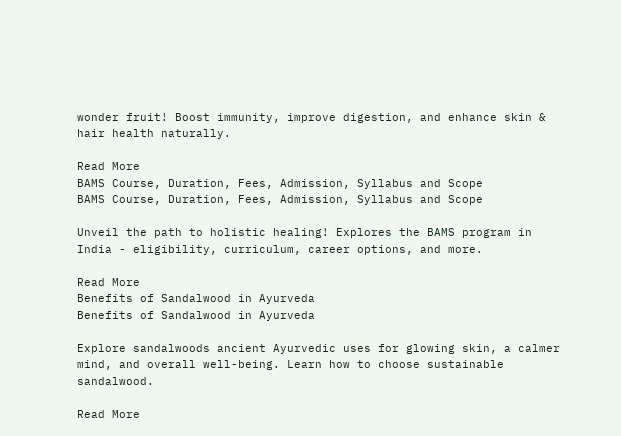wonder fruit! Boost immunity, improve digestion, and enhance skin & hair health naturally.

Read More
BAMS Course, Duration, Fees, Admission, Syllabus and Scope
BAMS Course, Duration, Fees, Admission, Syllabus and Scope

Unveil the path to holistic healing! Explores the BAMS program in India - eligibility, curriculum, career options, and more.

Read More
Benefits of Sandalwood in Ayurveda
Benefits of Sandalwood in Ayurveda

Explore sandalwoods ancient Ayurvedic uses for glowing skin, a calmer mind, and overall well-being. Learn how to choose sustainable sandalwood.

Read More